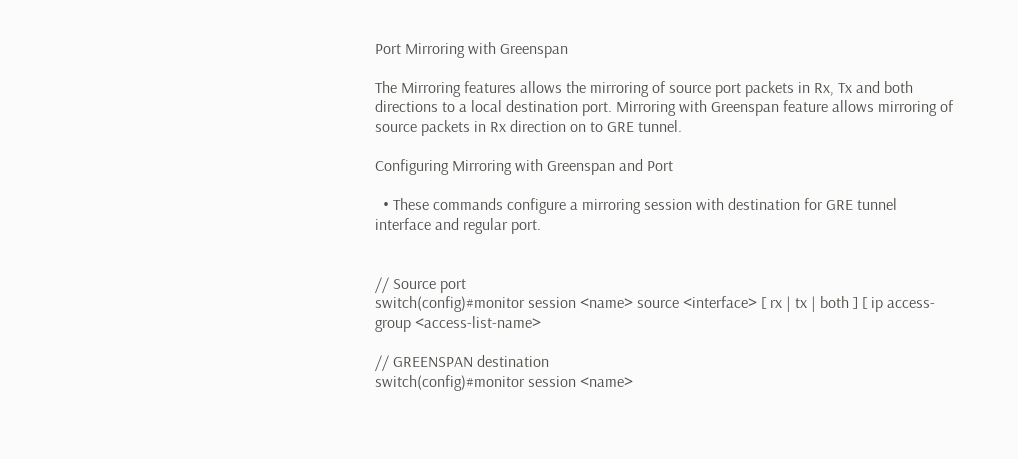Port Mirroring with Greenspan

The Mirroring features allows the mirroring of source port packets in Rx, Tx and both directions to a local destination port. Mirroring with Greenspan feature allows mirroring of source packets in Rx direction on to GRE tunnel.

Configuring Mirroring with Greenspan and Port

  • These commands configure a mirroring session with destination for GRE tunnel interface and regular port.


// Source port
switch(config)#monitor session <name> source <interface> [ rx | tx | both ] [ ip access-group <access-list-name>

// GREENSPAN destination
switch(config)#monitor session <name>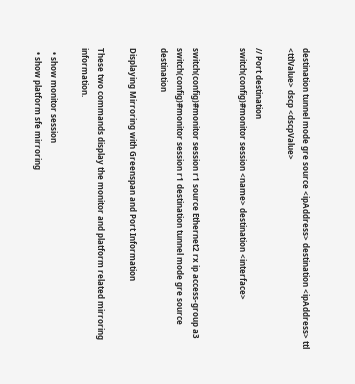destination tunnel mode gre source <ipAddress> destination <ipAddress> ttl <ttlValue> dscp <dscpValue>

// Port destination
switch(config)#monitor session <name> destination <interface>


switch(config)#monitor session r1 source Ethernet2 rx ip access-group a3
switch(config)#monitor session r1 destination tunnel mode gre source destination

Displaying Mirroring with Greenspan and Port Information

These two commands display the monitor and platform related mirroring information.

  • show monitor session
  • show platform sfe mirroring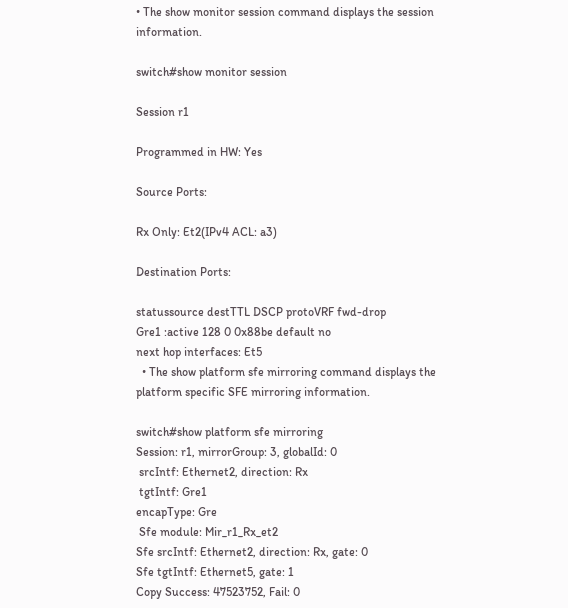• The show monitor session command displays the session information.

switch#show monitor session

Session r1

Programmed in HW: Yes

Source Ports:

Rx Only: Et2(IPv4 ACL: a3)

Destination Ports:

statussource destTTL DSCP protoVRF fwd-drop
Gre1 :active 128 0 0x88be default no
next hop interfaces: Et5
  • The show platform sfe mirroring command displays the platform specific SFE mirroring information.

switch#show platform sfe mirroring
Session: r1, mirrorGroup: 3, globalId: 0
 srcIntf: Ethernet2, direction: Rx
 tgtIntf: Gre1
encapType: Gre
 Sfe module: Mir_r1_Rx_et2
Sfe srcIntf: Ethernet2, direction: Rx, gate: 0
Sfe tgtIntf: Ethernet5, gate: 1
Copy Success: 47523752, Fail: 0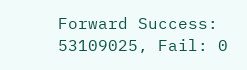Forward Success: 53109025, Fail: 0